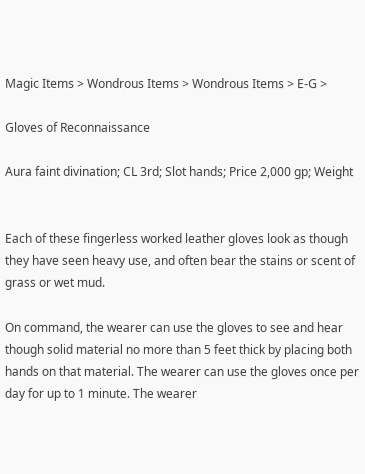Magic Items > Wondrous Items > Wondrous Items > E-G >

Gloves of Reconnaissance

Aura faint divination; CL 3rd; Slot hands; Price 2,000 gp; Weight


Each of these fingerless worked leather gloves look as though they have seen heavy use, and often bear the stains or scent of grass or wet mud.

On command, the wearer can use the gloves to see and hear though solid material no more than 5 feet thick by placing both hands on that material. The wearer can use the gloves once per day for up to 1 minute. The wearer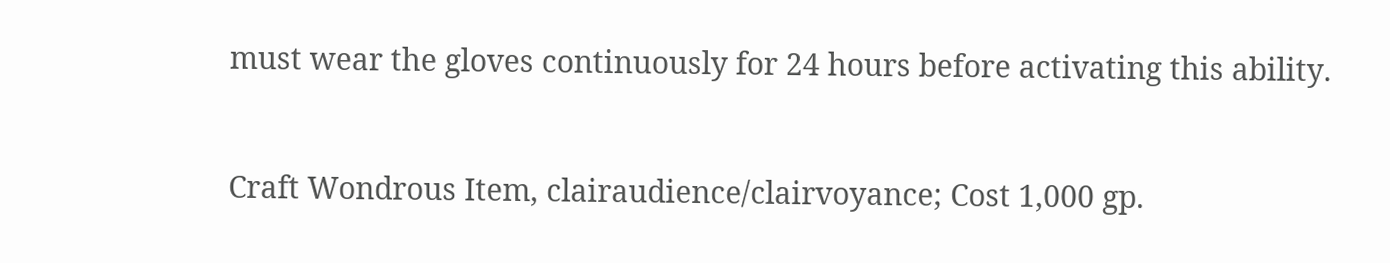must wear the gloves continuously for 24 hours before activating this ability.


Craft Wondrous Item, clairaudience/clairvoyance; Cost 1,000 gp.